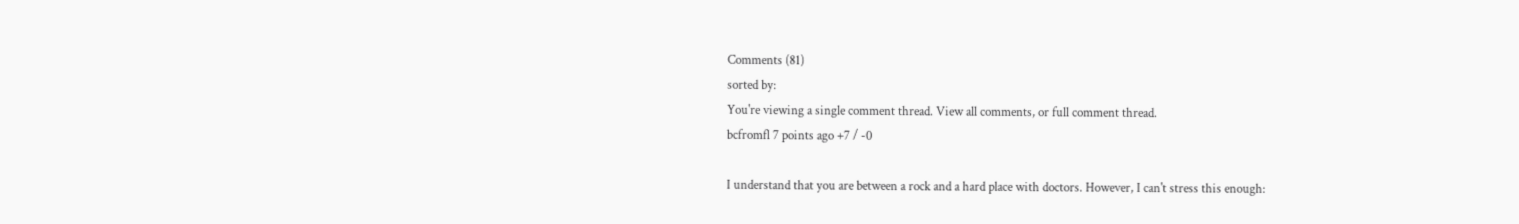Comments (81)
sorted by:
You're viewing a single comment thread. View all comments, or full comment thread.
bcfromfl 7 points ago +7 / -0

I understand that you are between a rock and a hard place with doctors. However, I can't stress this enough: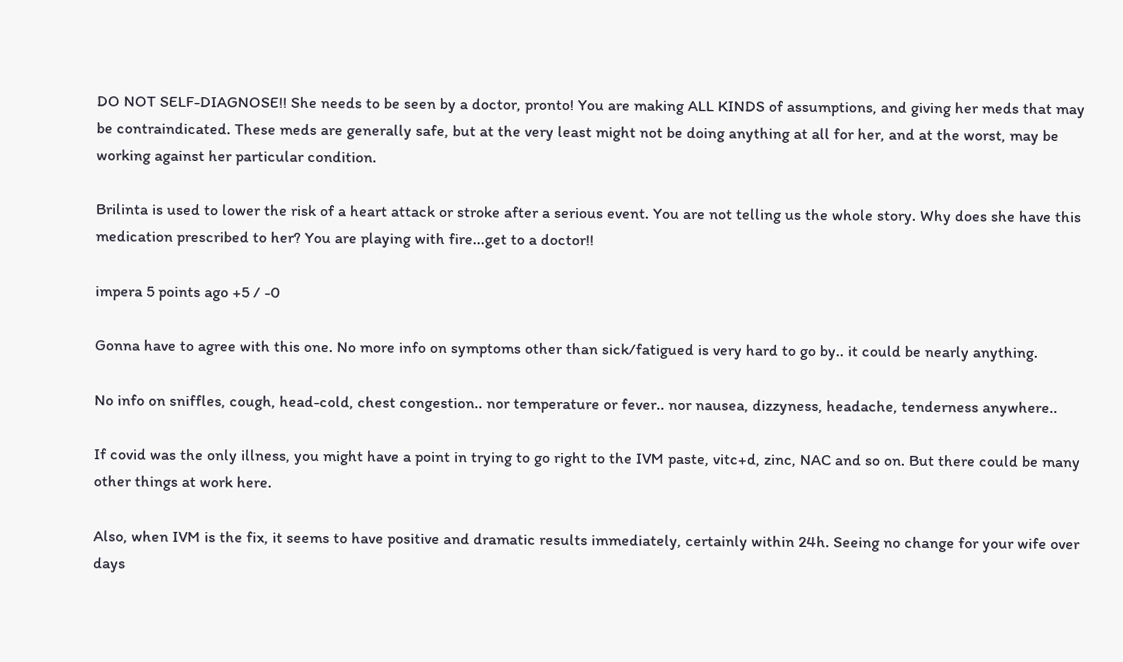DO NOT SELF-DIAGNOSE!! She needs to be seen by a doctor, pronto! You are making ALL KINDS of assumptions, and giving her meds that may be contraindicated. These meds are generally safe, but at the very least might not be doing anything at all for her, and at the worst, may be working against her particular condition.

Brilinta is used to lower the risk of a heart attack or stroke after a serious event. You are not telling us the whole story. Why does she have this medication prescribed to her? You are playing with fire...get to a doctor!!

impera 5 points ago +5 / -0

Gonna have to agree with this one. No more info on symptoms other than sick/fatigued is very hard to go by.. it could be nearly anything.

No info on sniffles, cough, head-cold, chest congestion.. nor temperature or fever.. nor nausea, dizzyness, headache, tenderness anywhere..

If covid was the only illness, you might have a point in trying to go right to the IVM paste, vitc+d, zinc, NAC and so on. But there could be many other things at work here.

Also, when IVM is the fix, it seems to have positive and dramatic results immediately, certainly within 24h. Seeing no change for your wife over days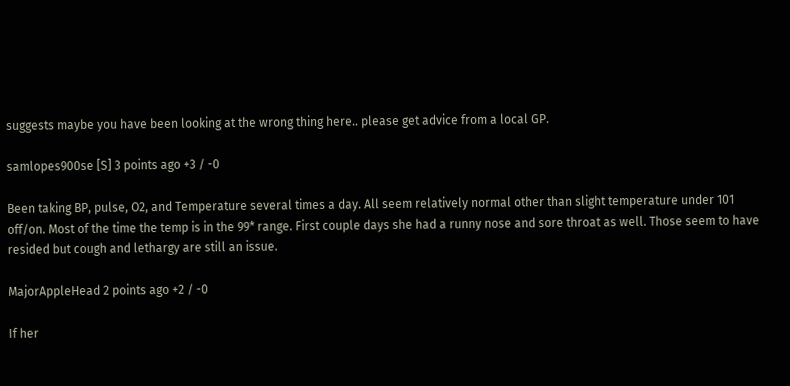suggests maybe you have been looking at the wrong thing here.. please get advice from a local GP.

samlopes900se [S] 3 points ago +3 / -0

Been taking BP, pulse, O2, and Temperature several times a day. All seem relatively normal other than slight temperature under 101 off/on. Most of the time the temp is in the 99* range. First couple days she had a runny nose and sore throat as well. Those seem to have resided but cough and lethargy are still an issue.

MajorAppleHead 2 points ago +2 / -0

If her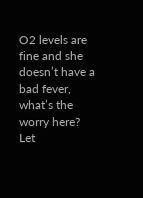O2 levels are fine and she doesn’t have a bad fever, what’s the worry here? Let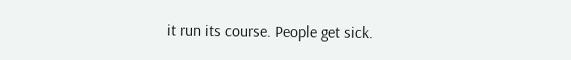it run its course. People get sick.